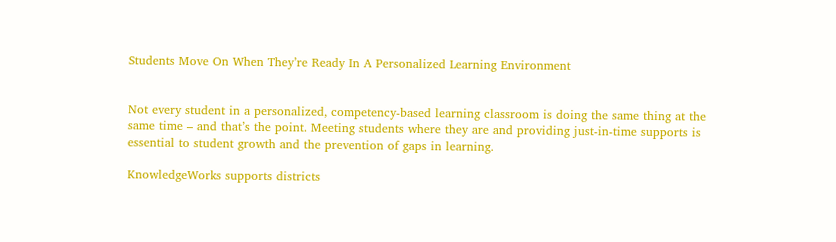Students Move On When They’re Ready In A Personalized Learning Environment


Not every student in a personalized, competency-based learning classroom is doing the same thing at the same time – and that’s the point. Meeting students where they are and providing just-in-time supports is essential to student growth and the prevention of gaps in learning.

KnowledgeWorks supports districts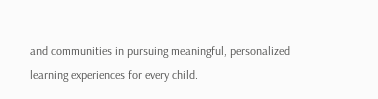and communities in pursuing meaningful, personalized learning experiences for every child.